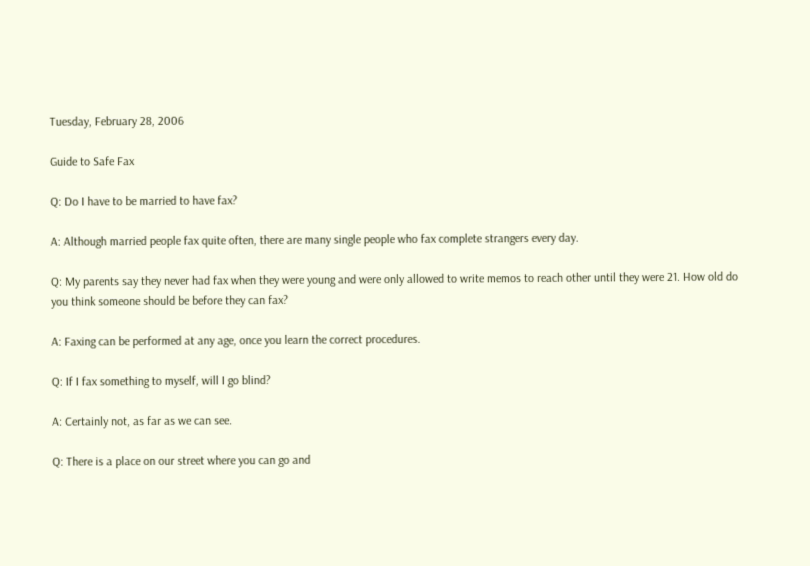Tuesday, February 28, 2006

Guide to Safe Fax

Q: Do I have to be married to have fax?

A: Although married people fax quite often, there are many single people who fax complete strangers every day.

Q: My parents say they never had fax when they were young and were only allowed to write memos to reach other until they were 21. How old do you think someone should be before they can fax?

A: Faxing can be performed at any age, once you learn the correct procedures.

Q: If I fax something to myself, will I go blind?

A: Certainly not, as far as we can see.

Q: There is a place on our street where you can go and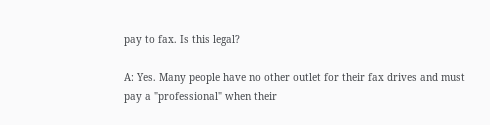pay to fax. Is this legal?

A: Yes. Many people have no other outlet for their fax drives and must pay a "professional" when their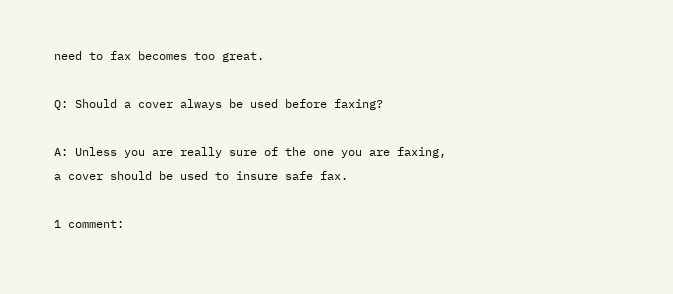need to fax becomes too great.

Q: Should a cover always be used before faxing?

A: Unless you are really sure of the one you are faxing, a cover should be used to insure safe fax.

1 comment: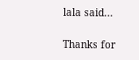lala said...

Thanks for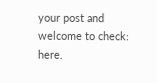your post and welcome to check: here.